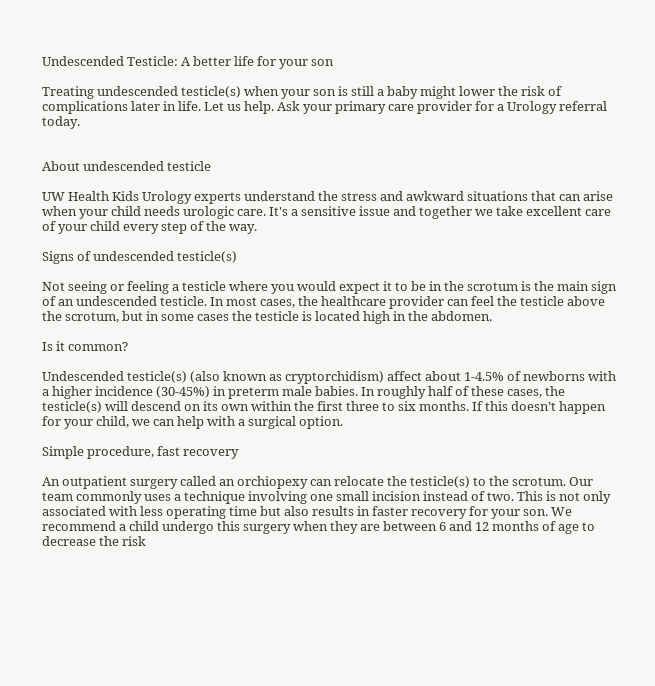Undescended Testicle: A better life for your son

Treating undescended testicle(s) when your son is still a baby might lower the risk of complications later in life. Let us help. Ask your primary care provider for a Urology referral today.


About undescended testicle

UW Health Kids Urology experts understand the stress and awkward situations that can arise when your child needs urologic care. It's a sensitive issue and together we take excellent care of your child every step of the way.

Signs of undescended testicle(s)

Not seeing or feeling a testicle where you would expect it to be in the scrotum is the main sign of an undescended testicle. In most cases, the healthcare provider can feel the testicle above the scrotum, but in some cases the testicle is located high in the abdomen.

Is it common?

Undescended testicle(s) (also known as cryptorchidism) affect about 1-4.5% of newborns with a higher incidence (30-45%) in preterm male babies. In roughly half of these cases, the testicle(s) will descend on its own within the first three to six months. If this doesn’t happen for your child, we can help with a surgical option.

Simple procedure, fast recovery

An outpatient surgery called an orchiopexy can relocate the testicle(s) to the scrotum. Our team commonly uses a technique involving one small incision instead of two. This is not only associated with less operating time but also results in faster recovery for your son. We recommend a child undergo this surgery when they are between 6 and 12 months of age to decrease the risk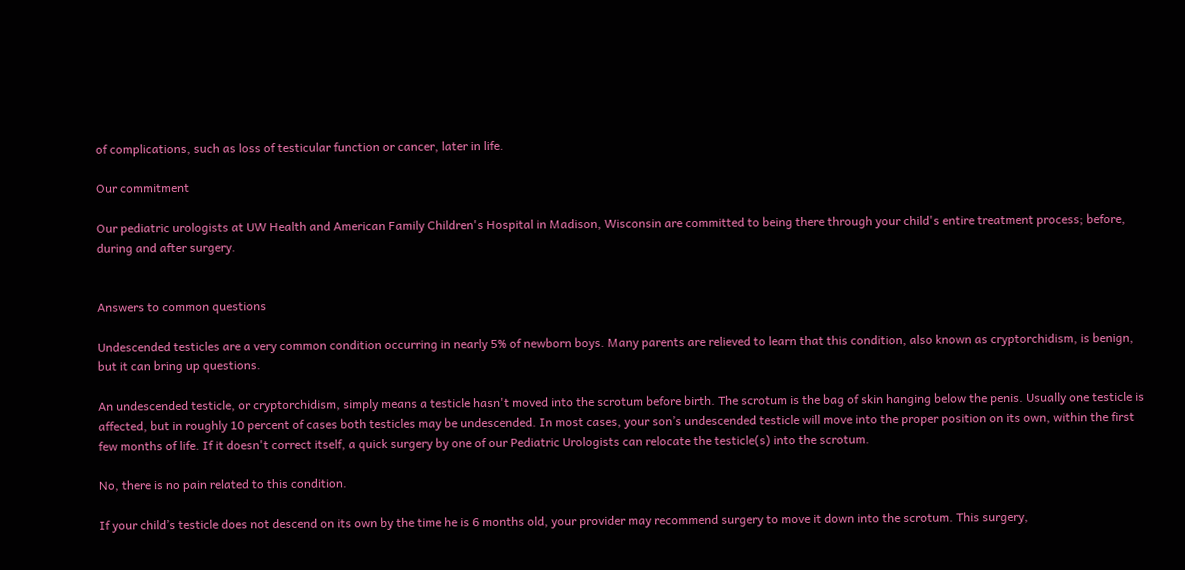of complications, such as loss of testicular function or cancer, later in life.

Our commitment

Our pediatric urologists at UW Health and American Family Children's Hospital in Madison, Wisconsin are committed to being there through your child's entire treatment process; before, during and after surgery.


Answers to common questions

Undescended testicles are a very common condition occurring in nearly 5% of newborn boys. Many parents are relieved to learn that this condition, also known as cryptorchidism, is benign, but it can bring up questions.

An undescended testicle, or cryptorchidism, simply means a testicle hasn't moved into the scrotum before birth. The scrotum is the bag of skin hanging below the penis. Usually one testicle is affected, but in roughly 10 percent of cases both testicles may be undescended. In most cases, your son’s undescended testicle will move into the proper position on its own, within the first few months of life. If it doesn't correct itself, a quick surgery by one of our Pediatric Urologists can relocate the testicle(s) into the scrotum.

No, there is no pain related to this condition.

If your child’s testicle does not descend on its own by the time he is 6 months old, your provider may recommend surgery to move it down into the scrotum. This surgery,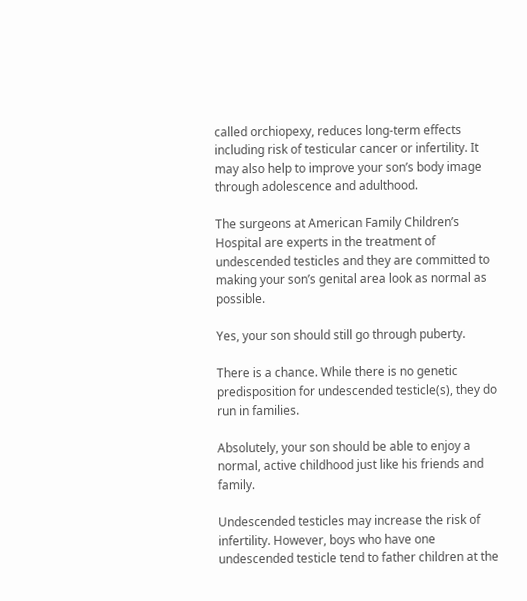called orchiopexy, reduces long-term effects including risk of testicular cancer or infertility. It may also help to improve your son’s body image through adolescence and adulthood.

The surgeons at American Family Children’s Hospital are experts in the treatment of undescended testicles and they are committed to making your son’s genital area look as normal as possible.

Yes, your son should still go through puberty.

There is a chance. While there is no genetic predisposition for undescended testicle(s), they do run in families.

Absolutely, your son should be able to enjoy a normal, active childhood just like his friends and family.

Undescended testicles may increase the risk of infertility. However, boys who have one undescended testicle tend to father children at the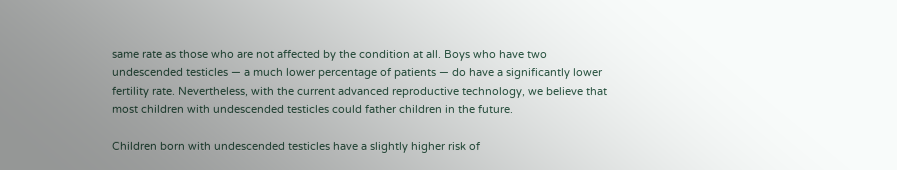same rate as those who are not affected by the condition at all. Boys who have two undescended testicles — a much lower percentage of patients — do have a significantly lower fertility rate. Nevertheless, with the current advanced reproductive technology, we believe that most children with undescended testicles could father children in the future.

Children born with undescended testicles have a slightly higher risk of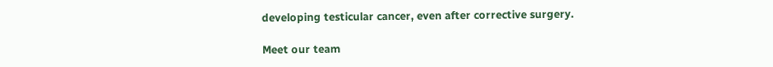developing testicular cancer, even after corrective surgery.

Meet our team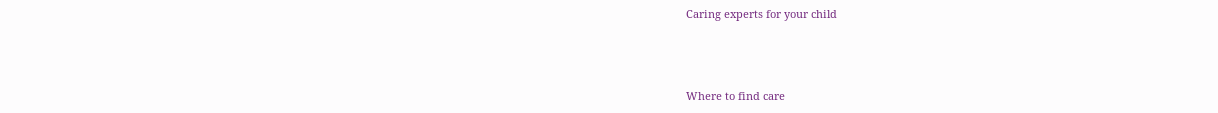Caring experts for your child



Where to find care